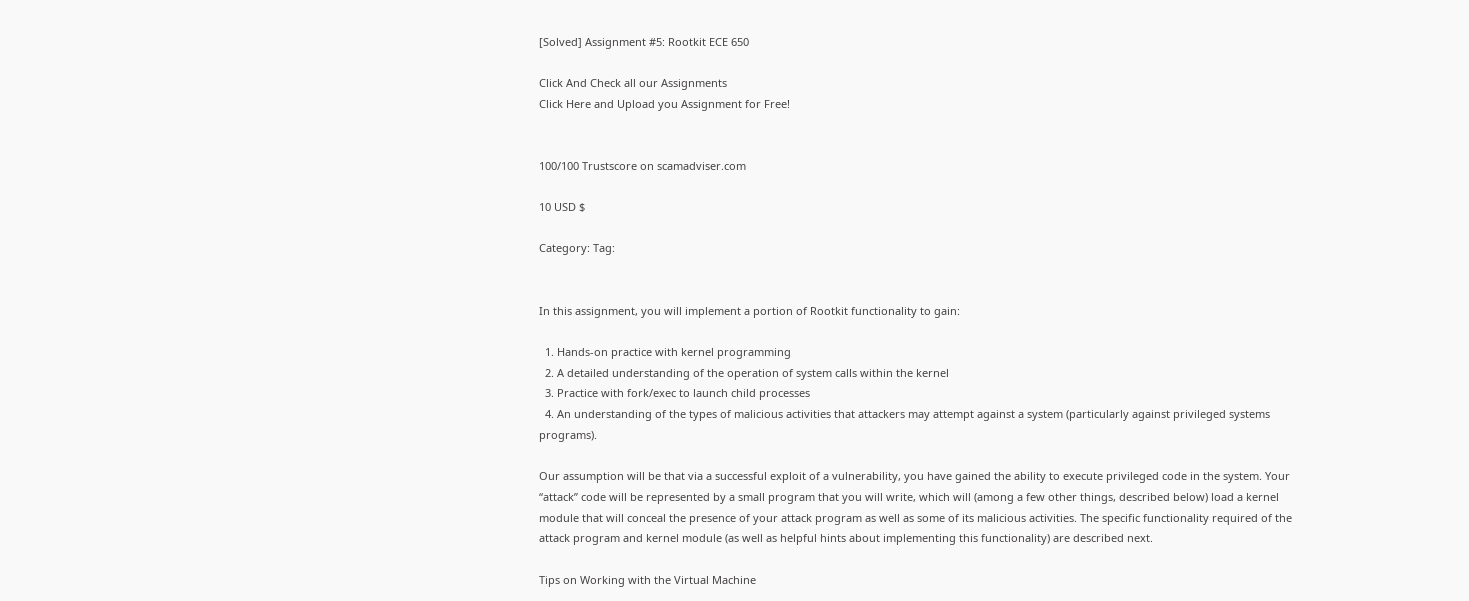[Solved] Assignment #5: Rootkit ECE 650

Click And Check all our Assignments
Click Here and Upload you Assignment for Free!


100/100 Trustscore on scamadviser.com

10 USD $

Category: Tag:


In this assignment, you will implement a portion of Rootkit functionality to gain:

  1. Hands-on practice with kernel programming
  2. A detailed understanding of the operation of system calls within the kernel
  3. Practice with fork/exec to launch child processes
  4. An understanding of the types of malicious activities that attackers may attempt against a system (particularly against privileged systems programs).

Our assumption will be that via a successful exploit of a vulnerability, you have gained the ability to execute privileged code in the system. Your “attack” code will be represented by a small program that you will write, which will (among a few other things, described below) load a kernel module that will conceal the presence of your attack program as well as some of its malicious activities. The specific functionality required of the attack program and kernel module (as well as helpful hints about implementing this functionality) are described next.

Tips on Working with the Virtual Machine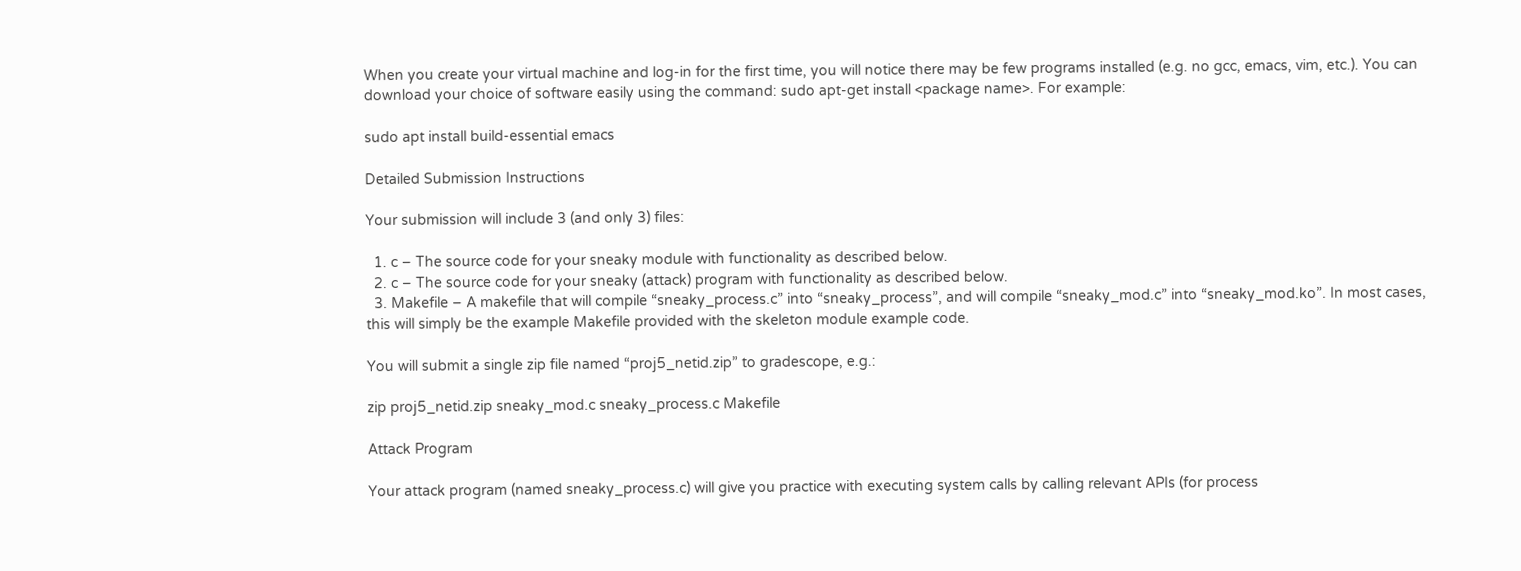When you create your virtual machine and log-in for the first time, you will notice there may be few programs installed (e.g. no gcc, emacs, vim, etc.). You can download your choice of software easily using the command: sudo apt-get install <package name>. For example:

sudo apt install build-essential emacs

Detailed Submission Instructions

Your submission will include 3 (and only 3) files:

  1. c – The source code for your sneaky module with functionality as described below.
  2. c – The source code for your sneaky (attack) program with functionality as described below.
  3. Makefile – A makefile that will compile “sneaky_process.c” into “sneaky_process”, and will compile “sneaky_mod.c” into “sneaky_mod.ko”. In most cases, this will simply be the example Makefile provided with the skeleton module example code.

You will submit a single zip file named “proj5_netid.zip” to gradescope, e.g.:

zip proj5_netid.zip sneaky_mod.c sneaky_process.c Makefile

Attack Program

Your attack program (named sneaky_process.c) will give you practice with executing system calls by calling relevant APIs (for process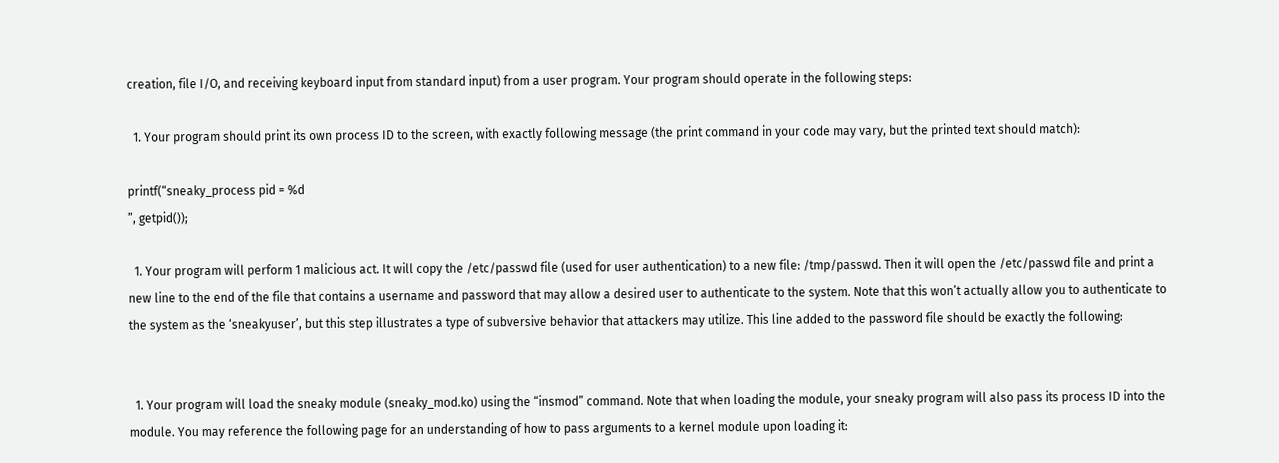creation, file I/O, and receiving keyboard input from standard input) from a user program. Your program should operate in the following steps:

  1. Your program should print its own process ID to the screen, with exactly following message (the print command in your code may vary, but the printed text should match):

printf(“sneaky_process pid = %d
”, getpid());

  1. Your program will perform 1 malicious act. It will copy the /etc/passwd file (used for user authentication) to a new file: /tmp/passwd. Then it will open the /etc/passwd file and print a new line to the end of the file that contains a username and password that may allow a desired user to authenticate to the system. Note that this won’t actually allow you to authenticate to the system as the ‘sneakyuser’, but this step illustrates a type of subversive behavior that attackers may utilize. This line added to the password file should be exactly the following:


  1. Your program will load the sneaky module (sneaky_mod.ko) using the “insmod” command. Note that when loading the module, your sneaky program will also pass its process ID into the module. You may reference the following page for an understanding of how to pass arguments to a kernel module upon loading it: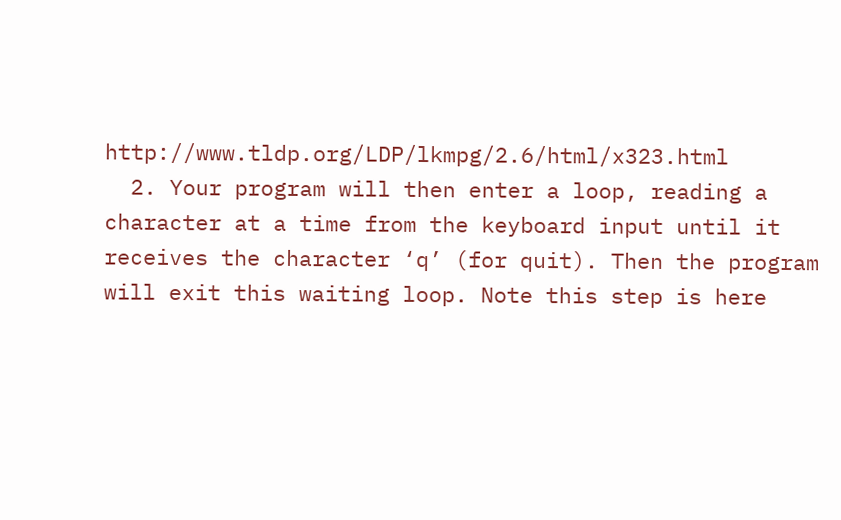http://www.tldp.org/LDP/lkmpg/2.6/html/x323.html
  2. Your program will then enter a loop, reading a character at a time from the keyboard input until it receives the character ‘q’ (for quit). Then the program will exit this waiting loop. Note this step is here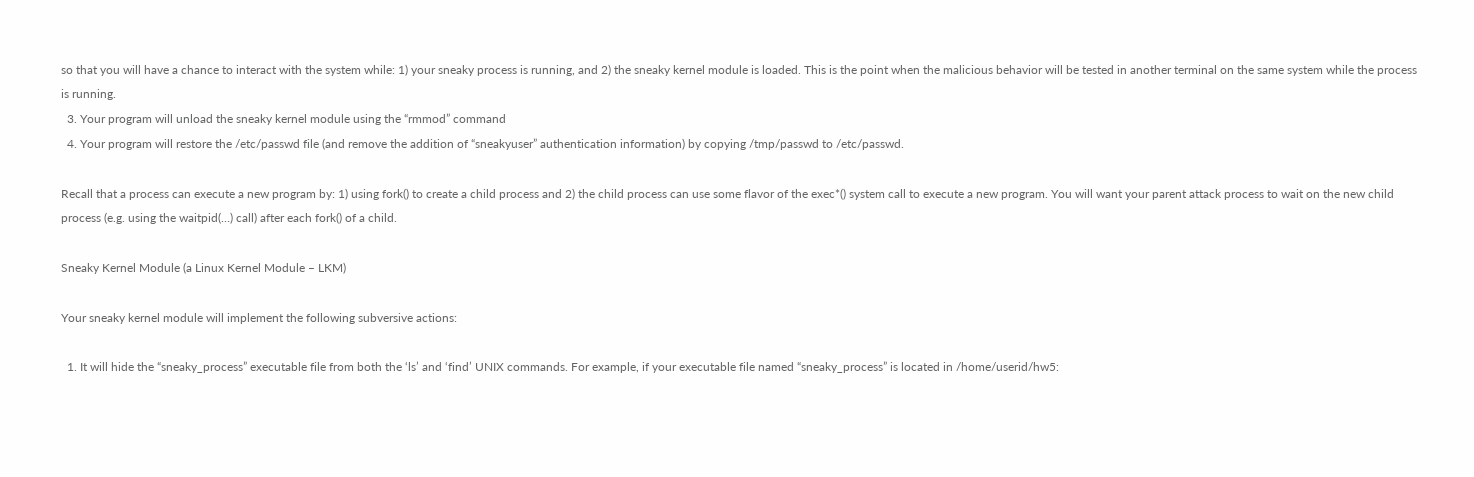so that you will have a chance to interact with the system while: 1) your sneaky process is running, and 2) the sneaky kernel module is loaded. This is the point when the malicious behavior will be tested in another terminal on the same system while the process is running.
  3. Your program will unload the sneaky kernel module using the “rmmod” command
  4. Your program will restore the /etc/passwd file (and remove the addition of “sneakyuser” authentication information) by copying /tmp/passwd to /etc/passwd.

Recall that a process can execute a new program by: 1) using fork() to create a child process and 2) the child process can use some flavor of the exec*() system call to execute a new program. You will want your parent attack process to wait on the new child process (e.g. using the waitpid(…) call) after each fork() of a child.

Sneaky Kernel Module (a Linux Kernel Module – LKM)

Your sneaky kernel module will implement the following subversive actions:

  1. It will hide the “sneaky_process” executable file from both the ‘ls’ and ‘find’ UNIX commands. For example, if your executable file named “sneaky_process” is located in /home/userid/hw5: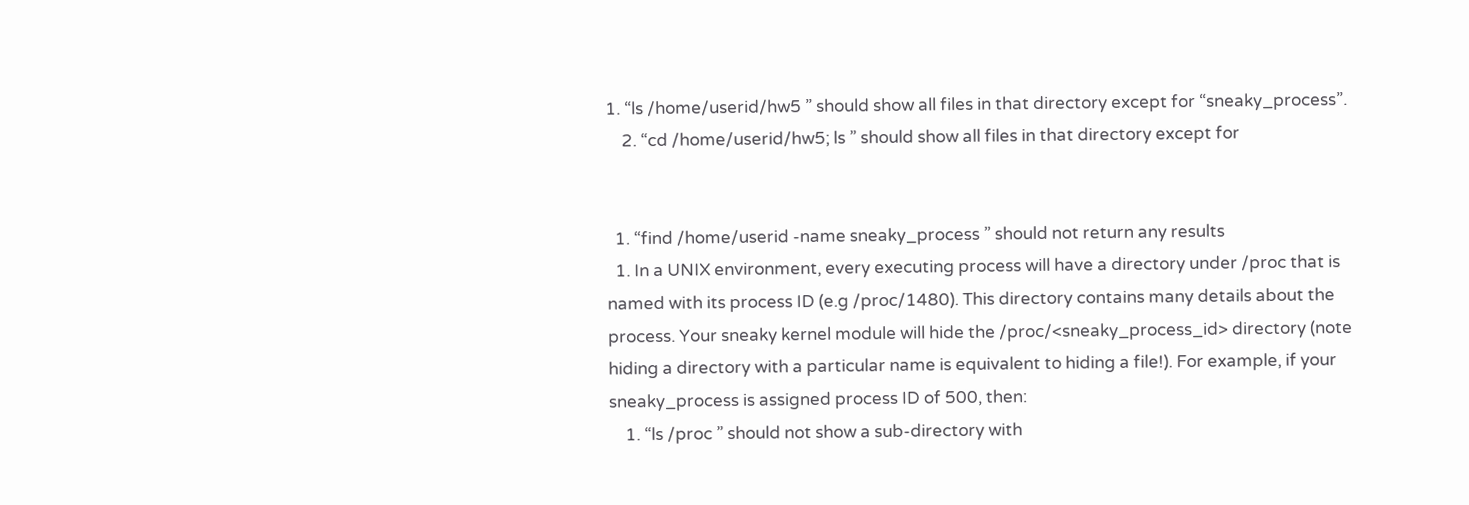1. “ls /home/userid/hw5 ” should show all files in that directory except for “sneaky_process”.
    2. “cd /home/userid/hw5; ls ” should show all files in that directory except for


  1. “find /home/userid -name sneaky_process ” should not return any results
  1. In a UNIX environment, every executing process will have a directory under /proc that is named with its process ID (e.g /proc/1480). This directory contains many details about the process. Your sneaky kernel module will hide the /proc/<sneaky_process_id> directory (note hiding a directory with a particular name is equivalent to hiding a file!). For example, if your sneaky_process is assigned process ID of 500, then:
    1. “ls /proc ” should not show a sub-directory with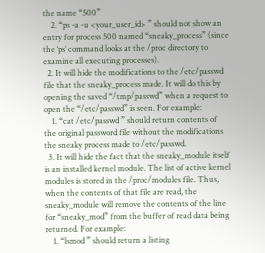the name “500”
    2. “ps -a -u <your_user_id> ” should not show an entry for process 500 named “sneaky_process” (since the ‘ps’ command looks at the /proc directory to examine all executing processes).
  2. It will hide the modifications to the /etc/passwd file that the sneaky_process made. It will do this by opening the saved “/tmp/passwd” when a request to open the “/etc/passwd” is seen. For example:
    1. “cat /etc/passwd ” should return contents of the original password file without the modifications the sneaky process made to /etc/passwd.
  3. It will hide the fact that the sneaky_module itself is an installed kernel module. The list of active kernel modules is stored in the /proc/modules file. Thus, when the contents of that file are read, the sneaky_module will remove the contents of the line for “sneaky_mod” from the buffer of read data being returned. For example:
    1. “lsmod ” should return a listing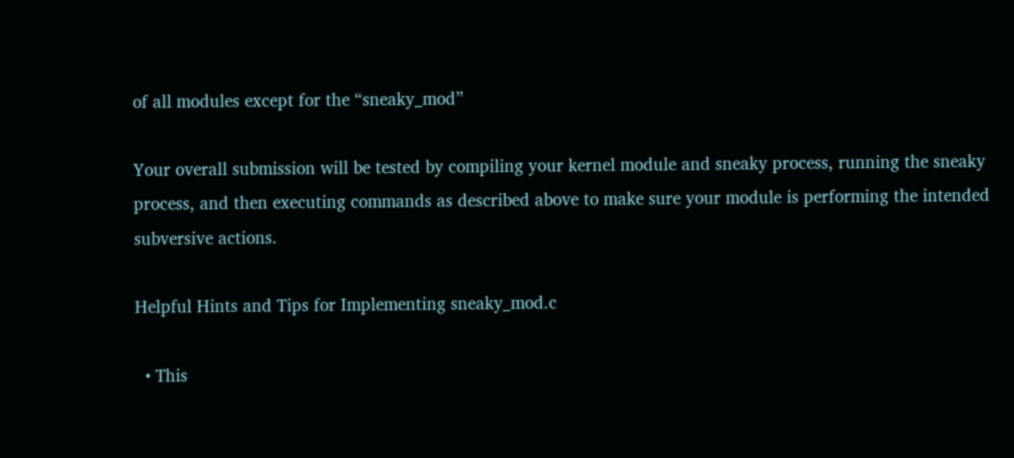of all modules except for the “sneaky_mod”

Your overall submission will be tested by compiling your kernel module and sneaky process, running the sneaky process, and then executing commands as described above to make sure your module is performing the intended subversive actions.

Helpful Hints and Tips for Implementing sneaky_mod.c

  • This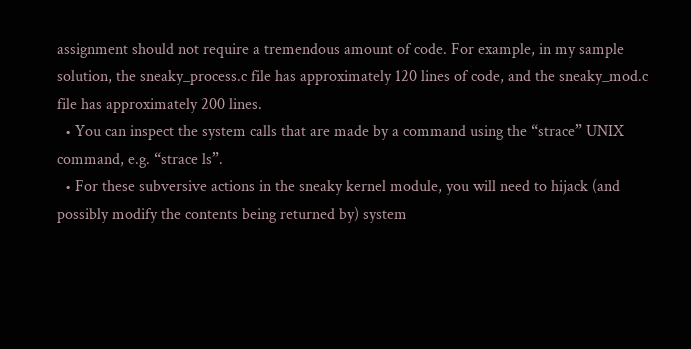assignment should not require a tremendous amount of code. For example, in my sample solution, the sneaky_process.c file has approximately 120 lines of code, and the sneaky_mod.c file has approximately 200 lines.
  • You can inspect the system calls that are made by a command using the “strace” UNIX command, e.g. “strace ls”.
  • For these subversive actions in the sneaky kernel module, you will need to hijack (and possibly modify the contents being returned by) system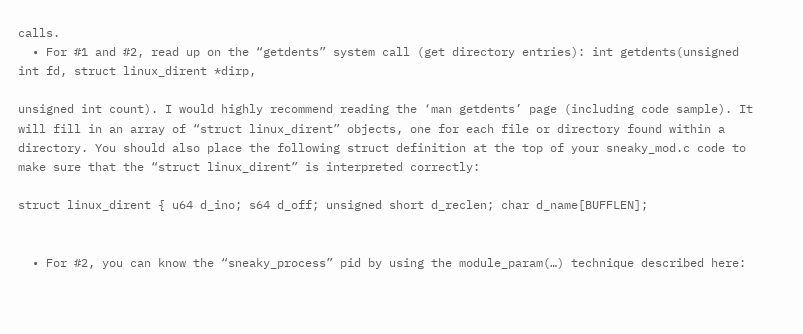calls.
  • For #1 and #2, read up on the “getdents” system call (get directory entries): int getdents(unsigned int fd, struct linux_dirent *dirp,

unsigned int count). I would highly recommend reading the ‘man getdents’ page (including code sample). It will fill in an array of “struct linux_dirent” objects, one for each file or directory found within a directory. You should also place the following struct definition at the top of your sneaky_mod.c code to make sure that the “struct linux_dirent” is interpreted correctly:

struct linux_dirent { u64 d_ino; s64 d_off; unsigned short d_reclen; char d_name[BUFFLEN];


  • For #2, you can know the “sneaky_process” pid by using the module_param(…) technique described here: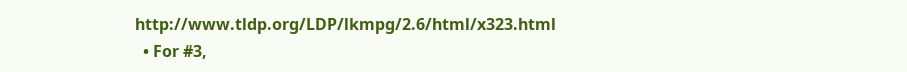http://www.tldp.org/LDP/lkmpg/2.6/html/x323.html
  • For #3,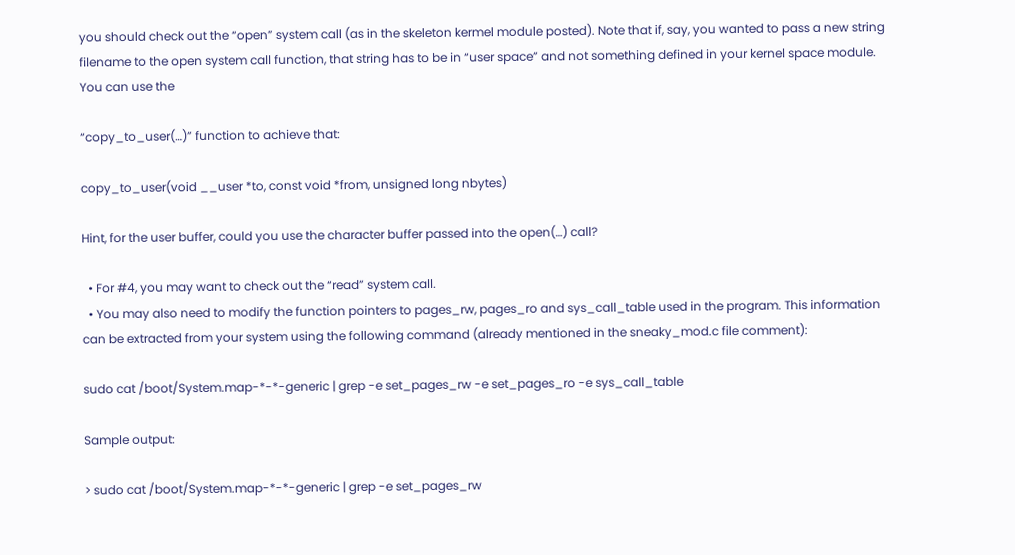you should check out the “open” system call (as in the skeleton kermel module posted). Note that if, say, you wanted to pass a new string filename to the open system call function, that string has to be in “user space” and not something defined in your kernel space module. You can use the

“copy_to_user(…)” function to achieve that:

copy_to_user(void __user *to, const void *from, unsigned long nbytes)

Hint, for the user buffer, could you use the character buffer passed into the open(…) call?

  • For #4, you may want to check out the “read” system call.
  • You may also need to modify the function pointers to pages_rw, pages_ro and sys_call_table used in the program. This information can be extracted from your system using the following command (already mentioned in the sneaky_mod.c file comment):

sudo cat /boot/System.map-*-*-generic | grep -e set_pages_rw -e set_pages_ro -e sys_call_table

Sample output:

> sudo cat /boot/System.map-*-*-generic | grep -e set_pages_rw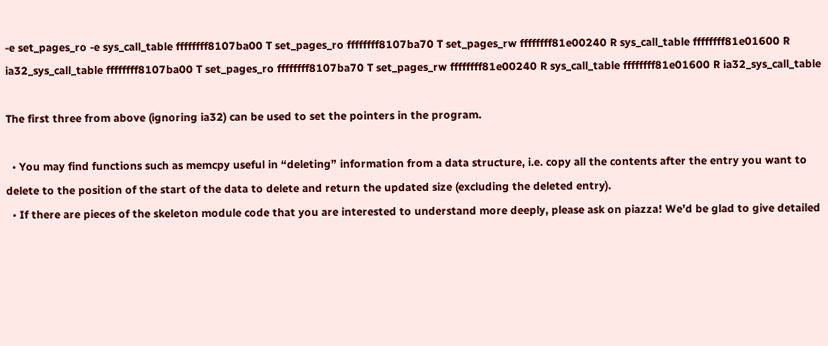-e set_pages_ro -e sys_call_table ffffffff8107ba00 T set_pages_ro ffffffff8107ba70 T set_pages_rw ffffffff81e00240 R sys_call_table ffffffff81e01600 R ia32_sys_call_table ffffffff8107ba00 T set_pages_ro ffffffff8107ba70 T set_pages_rw ffffffff81e00240 R sys_call_table ffffffff81e01600 R ia32_sys_call_table

The first three from above (ignoring ia32) can be used to set the pointers in the program.

  • You may find functions such as memcpy useful in “deleting” information from a data structure, i.e. copy all the contents after the entry you want to delete to the position of the start of the data to delete and return the updated size (excluding the deleted entry).
  • If there are pieces of the skeleton module code that you are interested to understand more deeply, please ask on piazza! We’d be glad to give detailed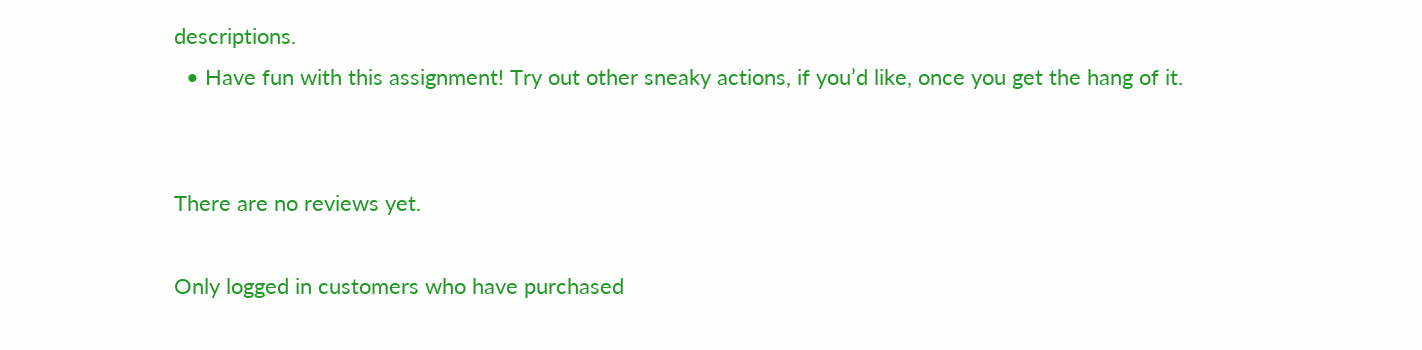descriptions.
  • Have fun with this assignment! Try out other sneaky actions, if you’d like, once you get the hang of it.


There are no reviews yet.

Only logged in customers who have purchased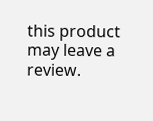this product may leave a review.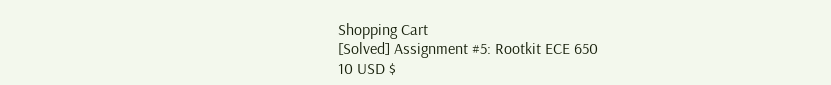Shopping Cart
[Solved] Assignment #5: Rootkit ECE 650
10 USD $